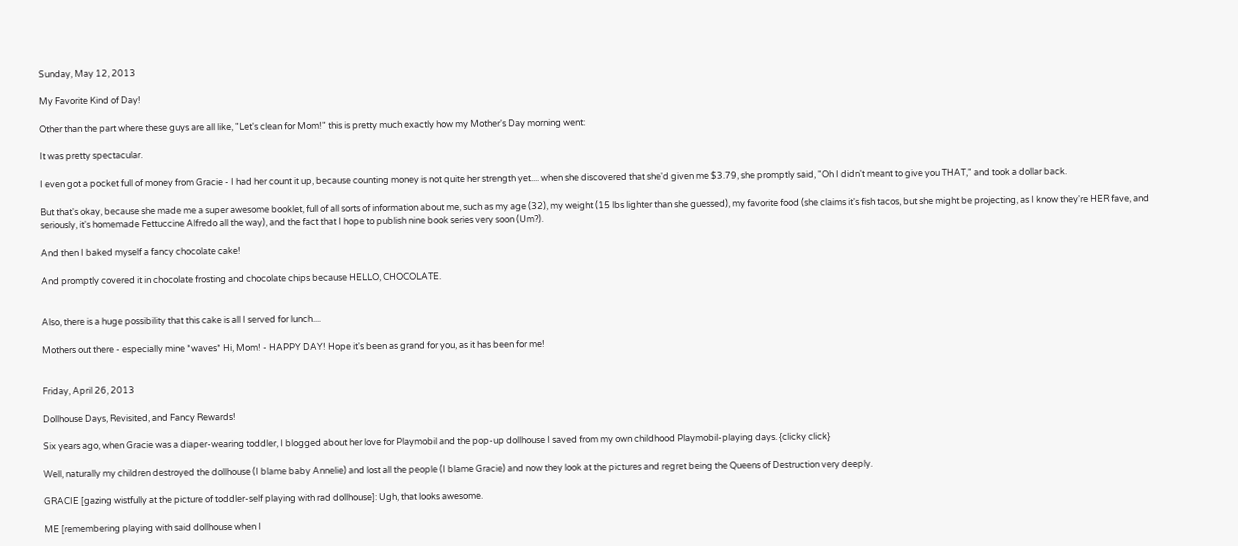Sunday, May 12, 2013

My Favorite Kind of Day!

Other than the part where these guys are all like, "Let's clean for Mom!" this is pretty much exactly how my Mother's Day morning went:

It was pretty spectacular.

I even got a pocket full of money from Gracie - I had her count it up, because counting money is not quite her strength yet.... when she discovered that she'd given me $3.79, she promptly said, "Oh I didn't meant to give you THAT," and took a dollar back.

But that's okay, because she made me a super awesome booklet, full of all sorts of information about me, such as my age (32), my weight (15 lbs lighter than she guessed), my favorite food (she claims it's fish tacos, but she might be projecting, as I know they're HER fave, and seriously, it's homemade Fettuccine Alfredo all the way), and the fact that I hope to publish nine book series very soon (Um?).

And then I baked myself a fancy chocolate cake!

And promptly covered it in chocolate frosting and chocolate chips because HELLO, CHOCOLATE.


Also, there is a huge possibility that this cake is all I served for lunch....

Mothers out there - especially mine *waves* Hi, Mom! - HAPPY DAY! Hope it's been as grand for you, as it has been for me!


Friday, April 26, 2013

Dollhouse Days, Revisited, and Fancy Rewards!

Six years ago, when Gracie was a diaper-wearing toddler, I blogged about her love for Playmobil and the pop-up dollhouse I saved from my own childhood Playmobil-playing days. {clicky click}

Well, naturally my children destroyed the dollhouse (I blame baby Annelie) and lost all the people (I blame Gracie) and now they look at the pictures and regret being the Queens of Destruction very deeply.

GRACIE [gazing wistfully at the picture of toddler-self playing with rad dollhouse]: Ugh, that looks awesome.

ME [remembering playing with said dollhouse when I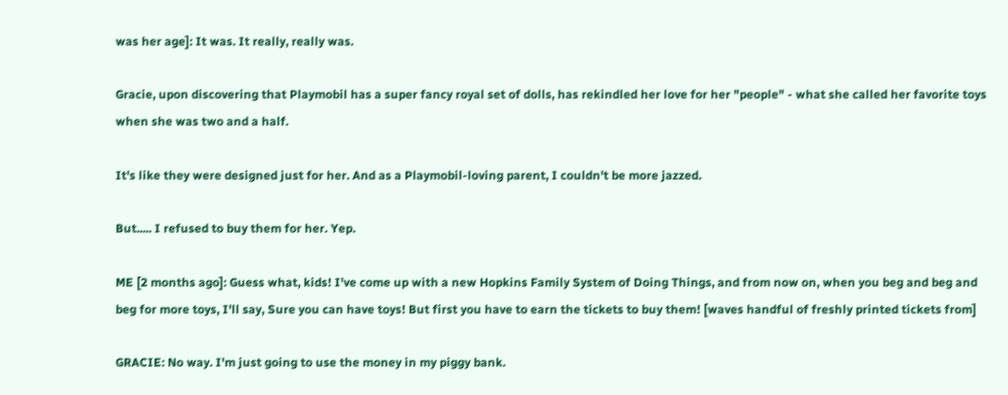was her age]: It was. It really, really was.

Gracie, upon discovering that Playmobil has a super fancy royal set of dolls, has rekindled her love for her "people" - what she called her favorite toys when she was two and a half.

It's like they were designed just for her. And as a Playmobil-loving parent, I couldn't be more jazzed.

But..... I refused to buy them for her. Yep.

ME [2 months ago]: Guess what, kids! I've come up with a new Hopkins Family System of Doing Things, and from now on, when you beg and beg and beg for more toys, I'll say, Sure you can have toys! But first you have to earn the tickets to buy them! [waves handful of freshly printed tickets from]

GRACIE: No way. I'm just going to use the money in my piggy bank.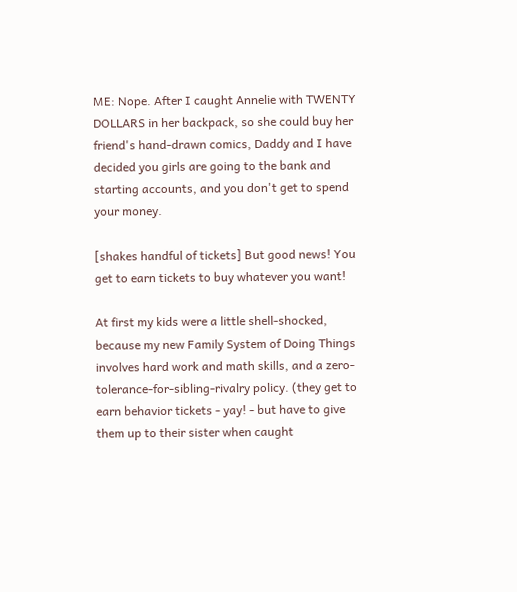ME: Nope. After I caught Annelie with TWENTY DOLLARS in her backpack, so she could buy her friend's hand-drawn comics, Daddy and I have decided you girls are going to the bank and starting accounts, and you don't get to spend your money.

[shakes handful of tickets] But good news! You get to earn tickets to buy whatever you want!

At first my kids were a little shell-shocked, because my new Family System of Doing Things involves hard work and math skills, and a zero-tolerance-for-sibling-rivalry policy. (they get to earn behavior tickets - yay! - but have to give them up to their sister when caught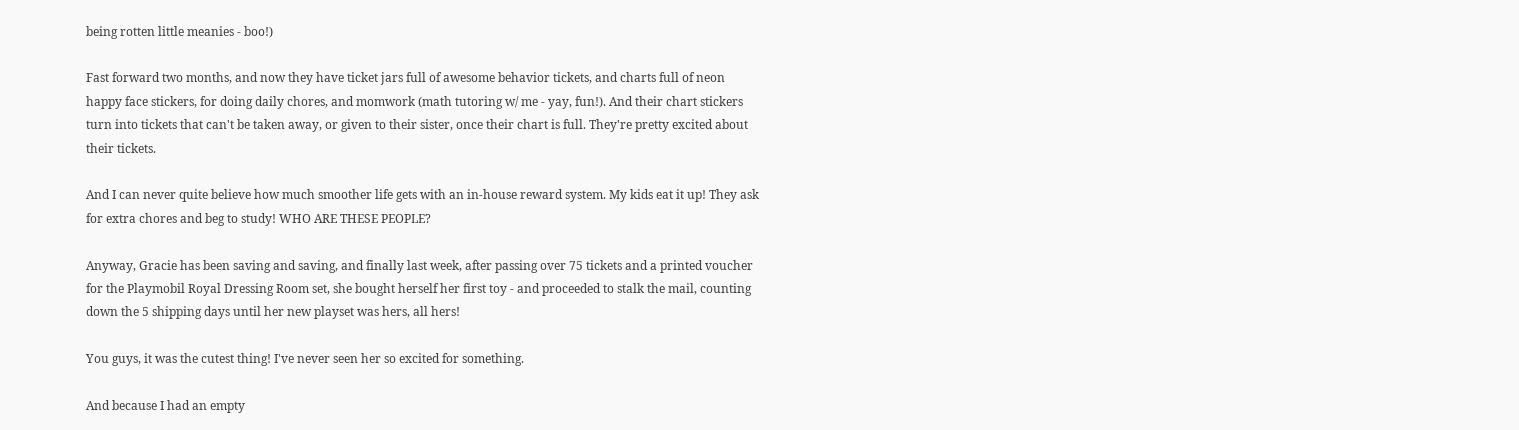being rotten little meanies - boo!)

Fast forward two months, and now they have ticket jars full of awesome behavior tickets, and charts full of neon happy face stickers, for doing daily chores, and momwork (math tutoring w/ me - yay, fun!). And their chart stickers turn into tickets that can't be taken away, or given to their sister, once their chart is full. They're pretty excited about their tickets.

And I can never quite believe how much smoother life gets with an in-house reward system. My kids eat it up! They ask for extra chores and beg to study! WHO ARE THESE PEOPLE?

Anyway, Gracie has been saving and saving, and finally last week, after passing over 75 tickets and a printed voucher for the Playmobil Royal Dressing Room set, she bought herself her first toy - and proceeded to stalk the mail, counting down the 5 shipping days until her new playset was hers, all hers!

You guys, it was the cutest thing! I've never seen her so excited for something.

And because I had an empty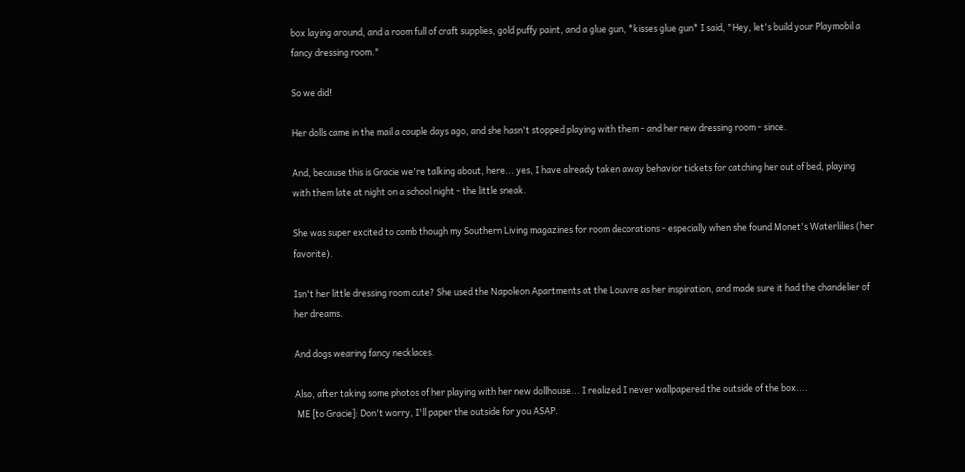box laying around, and a room full of craft supplies, gold puffy paint, and a glue gun, *kisses glue gun* I said, "Hey, let's build your Playmobil a fancy dressing room."

So we did!

Her dolls came in the mail a couple days ago, and she hasn't stopped playing with them - and her new dressing room - since.

And, because this is Gracie we're talking about, here... yes, I have already taken away behavior tickets for catching her out of bed, playing with them late at night on a school night - the little sneak.

She was super excited to comb though my Southern Living magazines for room decorations - especially when she found Monet's Waterlilies (her favorite).

Isn't her little dressing room cute? She used the Napoleon Apartments at the Louvre as her inspiration, and made sure it had the chandelier of her dreams.

And dogs wearing fancy necklaces.

Also, after taking some photos of her playing with her new dollhouse... I realized I never wallpapered the outside of the box....
 ME [to Gracie]: Don't worry, I'll paper the outside for you ASAP.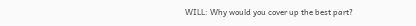WILL: Why would you cover up the best part?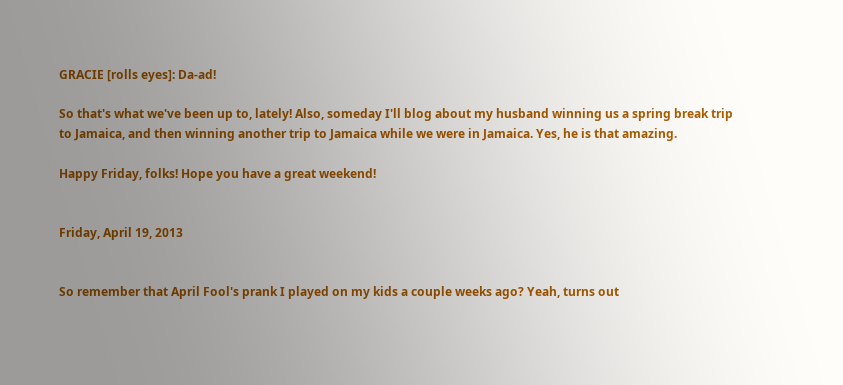GRACIE [rolls eyes]: Da-ad!

So that's what we've been up to, lately! Also, someday I'll blog about my husband winning us a spring break trip to Jamaica, and then winning another trip to Jamaica while we were in Jamaica. Yes, he is that amazing.

Happy Friday, folks! Hope you have a great weekend!


Friday, April 19, 2013


So remember that April Fool's prank I played on my kids a couple weeks ago? Yeah, turns out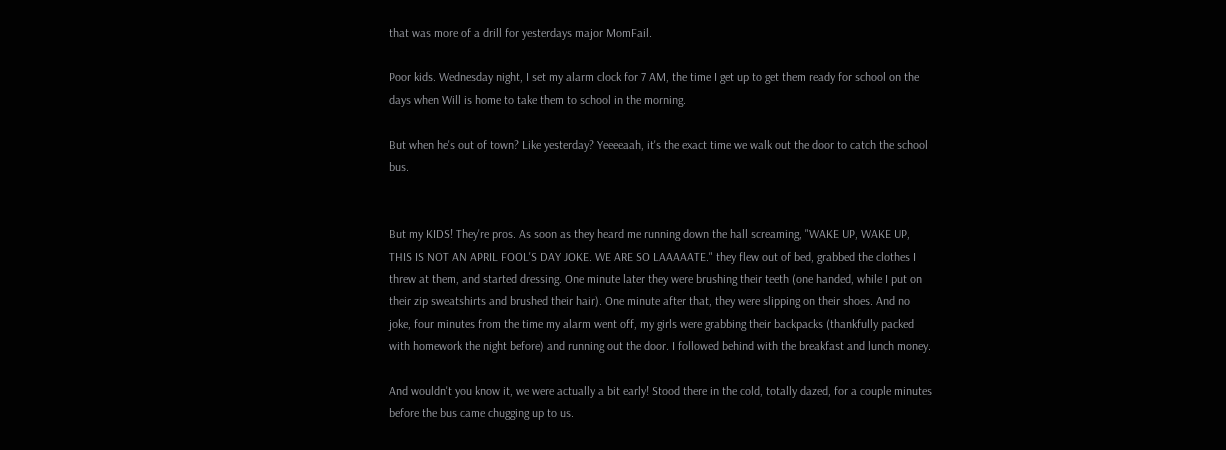that was more of a drill for yesterdays major MomFail.

Poor kids. Wednesday night, I set my alarm clock for 7 AM, the time I get up to get them ready for school on the days when Will is home to take them to school in the morning.

But when he's out of town? Like yesterday? Yeeeeaah, it's the exact time we walk out the door to catch the school bus.


But my KIDS! They're pros. As soon as they heard me running down the hall screaming, "WAKE UP, WAKE UP, THIS IS NOT AN APRIL FOOL'S DAY JOKE. WE ARE SO LAAAAATE." they flew out of bed, grabbed the clothes I threw at them, and started dressing. One minute later they were brushing their teeth (one handed, while I put on their zip sweatshirts and brushed their hair). One minute after that, they were slipping on their shoes. And no joke, four minutes from the time my alarm went off, my girls were grabbing their backpacks (thankfully packed with homework the night before) and running out the door. I followed behind with the breakfast and lunch money.

And wouldn't you know it, we were actually a bit early! Stood there in the cold, totally dazed, for a couple minutes before the bus came chugging up to us.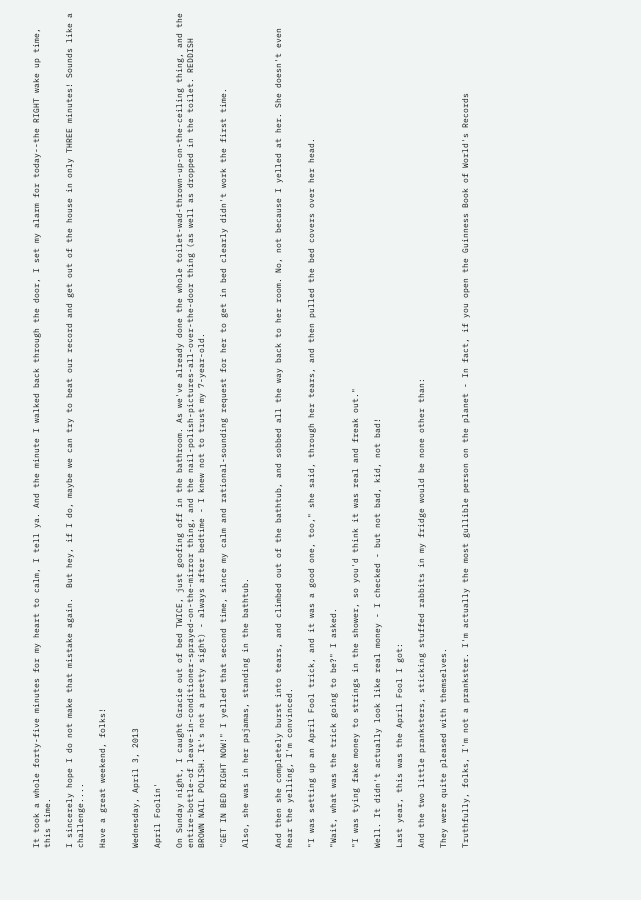It took a whole forty-five minutes for my heart to calm, I tell ya. And the minute I walked back through the door, I set my alarm for today--the RIGHT wake up time, this time.

I sincerely hope I do not make that mistake again.  But hey, if I do, maybe we can try to beat our record and get out of the house in only THREE minutes! Sounds like a challenge....

Have a great weekend, folks!


Wednesday, April 3, 2013

April Foolin'

On Sunday night, I caught Gracie out of bed TWICE, just goofing off in the bathroom. As we've already done the whole toilet-wad-thrown-up-on-the-ceiling thing, and the entire-bottle-of leave-in-conditioner-sprayed-on-the-mirror thing, and the nail-polish-pictures-all-over-the-door thing (as well as dropped in the toilet. REDDISH BROWN NAIL POLISH. It's not a pretty sight) - always after bedtime - I knew not to trust my 7-year-old.

"GET IN BED RIGHT NOW!" I yelled that second time, since my calm and rational-sounding request for her to get in bed clearly didn't work the first time.

Also, she was in her pajamas, standing in the bathtub.


And then she completely burst into tears, and climbed out of the bathtub, and sobbed all the way back to her room. No, not because I yelled at her. She doesn't even hear the yelling, I'm convinced.

"I was setting up an April Fool trick, and it was a good one, too," she said, through her tears, and then pulled the bed covers over her head.

"Wait, what was the trick going to be?" I asked.

"I was tying fake money to strings in the shower, so you'd think it was real and freak out."

Well. It didn't actually look like real money - I checked - but not bad, kid, not bad!

Last year, this was the April Fool I got:

And the two little pranksters, sticking stuffed rabbits in my fridge would be none other than:

They were quite pleased with themselves.

Truthfully, folks, I'm not a prankster. I'm actually the most gullible person on the planet - In fact, if you open the Guinness Book of World's Records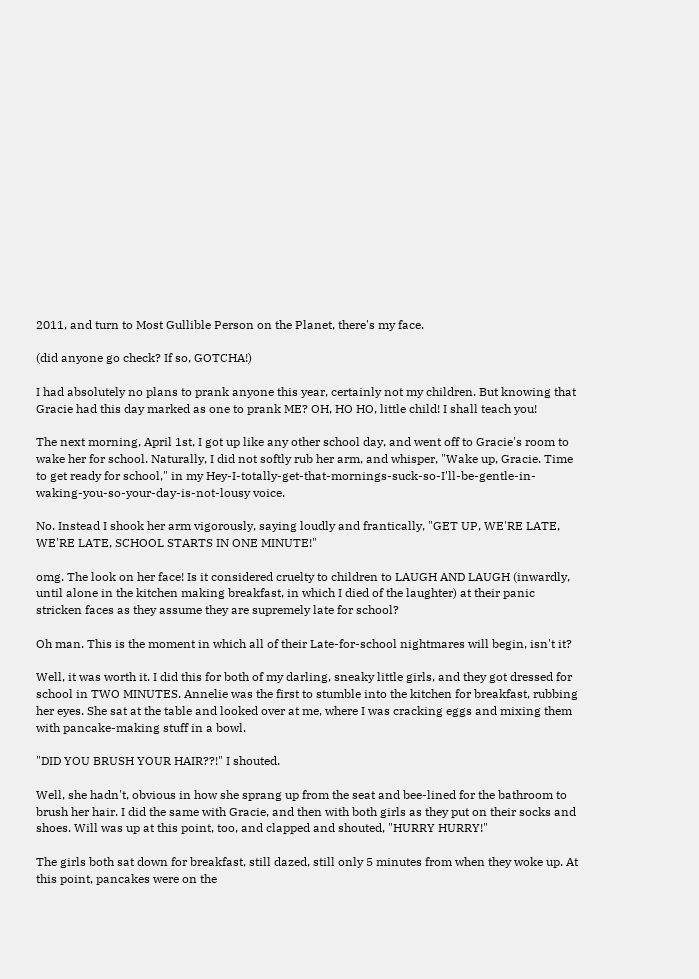2011, and turn to Most Gullible Person on the Planet, there's my face.

(did anyone go check? If so, GOTCHA!)

I had absolutely no plans to prank anyone this year, certainly not my children. But knowing that Gracie had this day marked as one to prank ME? OH, HO HO, little child! I shall teach you!

The next morning, April 1st, I got up like any other school day, and went off to Gracie's room to wake her for school. Naturally, I did not softly rub her arm, and whisper, "Wake up, Gracie. Time to get ready for school," in my Hey-I-totally-get-that-mornings-suck-so-I'll-be-gentle-in-waking-you-so-your-day-is-not-lousy voice.

No. Instead I shook her arm vigorously, saying loudly and frantically, "GET UP, WE'RE LATE, WE'RE LATE, SCHOOL STARTS IN ONE MINUTE!"

omg. The look on her face! Is it considered cruelty to children to LAUGH AND LAUGH (inwardly, until alone in the kitchen making breakfast, in which I died of the laughter) at their panic stricken faces as they assume they are supremely late for school?

Oh man. This is the moment in which all of their Late-for-school nightmares will begin, isn't it?

Well, it was worth it. I did this for both of my darling, sneaky little girls, and they got dressed for school in TWO MINUTES. Annelie was the first to stumble into the kitchen for breakfast, rubbing her eyes. She sat at the table and looked over at me, where I was cracking eggs and mixing them with pancake-making stuff in a bowl.

"DID YOU BRUSH YOUR HAIR??!" I shouted.

Well, she hadn't, obvious in how she sprang up from the seat and bee-lined for the bathroom to brush her hair. I did the same with Gracie, and then with both girls as they put on their socks and shoes. Will was up at this point, too, and clapped and shouted, "HURRY HURRY!"

The girls both sat down for breakfast, still dazed, still only 5 minutes from when they woke up. At this point, pancakes were on the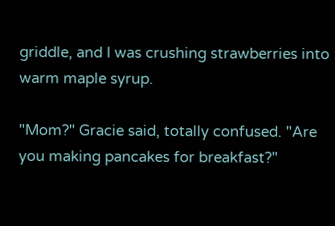griddle, and I was crushing strawberries into warm maple syrup.

"Mom?" Gracie said, totally confused. "Are you making pancakes for breakfast?"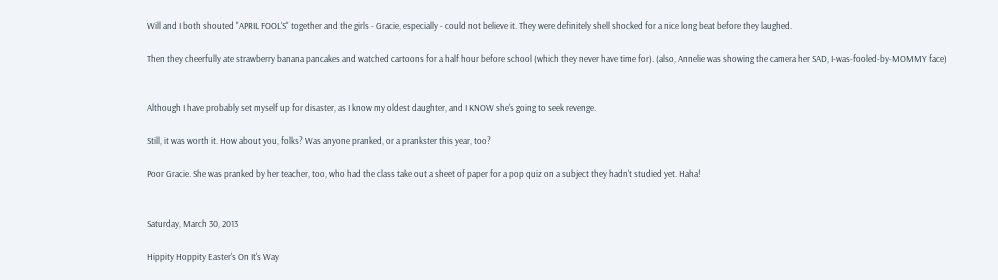Will and I both shouted "APRIL FOOL'S" together and the girls - Gracie, especially - could not believe it. They were definitely shell shocked for a nice long beat before they laughed.

Then they cheerfully ate strawberry banana pancakes and watched cartoons for a half hour before school (which they never have time for). (also, Annelie was showing the camera her SAD, I-was-fooled-by-MOMMY face)


Although I have probably set myself up for disaster, as I know my oldest daughter, and I KNOW she's going to seek revenge.

Still, it was worth it. How about you, folks? Was anyone pranked, or a prankster this year, too?

Poor Gracie. She was pranked by her teacher, too, who had the class take out a sheet of paper for a pop quiz on a subject they hadn't studied yet. Haha!


Saturday, March 30, 2013

Hippity Hoppity Easter's On It's Way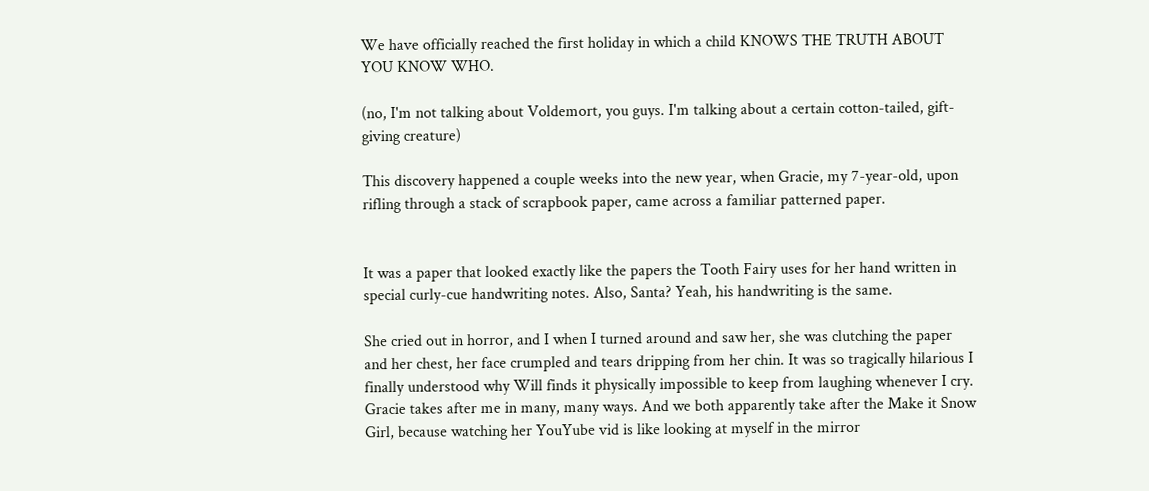We have officially reached the first holiday in which a child KNOWS THE TRUTH ABOUT YOU KNOW WHO.

(no, I'm not talking about Voldemort, you guys. I'm talking about a certain cotton-tailed, gift-giving creature)

This discovery happened a couple weeks into the new year, when Gracie, my 7-year-old, upon rifling through a stack of scrapbook paper, came across a familiar patterned paper.


It was a paper that looked exactly like the papers the Tooth Fairy uses for her hand written in special curly-cue handwriting notes. Also, Santa? Yeah, his handwriting is the same.

She cried out in horror, and I when I turned around and saw her, she was clutching the paper and her chest, her face crumpled and tears dripping from her chin. It was so tragically hilarious I finally understood why Will finds it physically impossible to keep from laughing whenever I cry. Gracie takes after me in many, many ways. And we both apparently take after the Make it Snow Girl, because watching her YouYube vid is like looking at myself in the mirror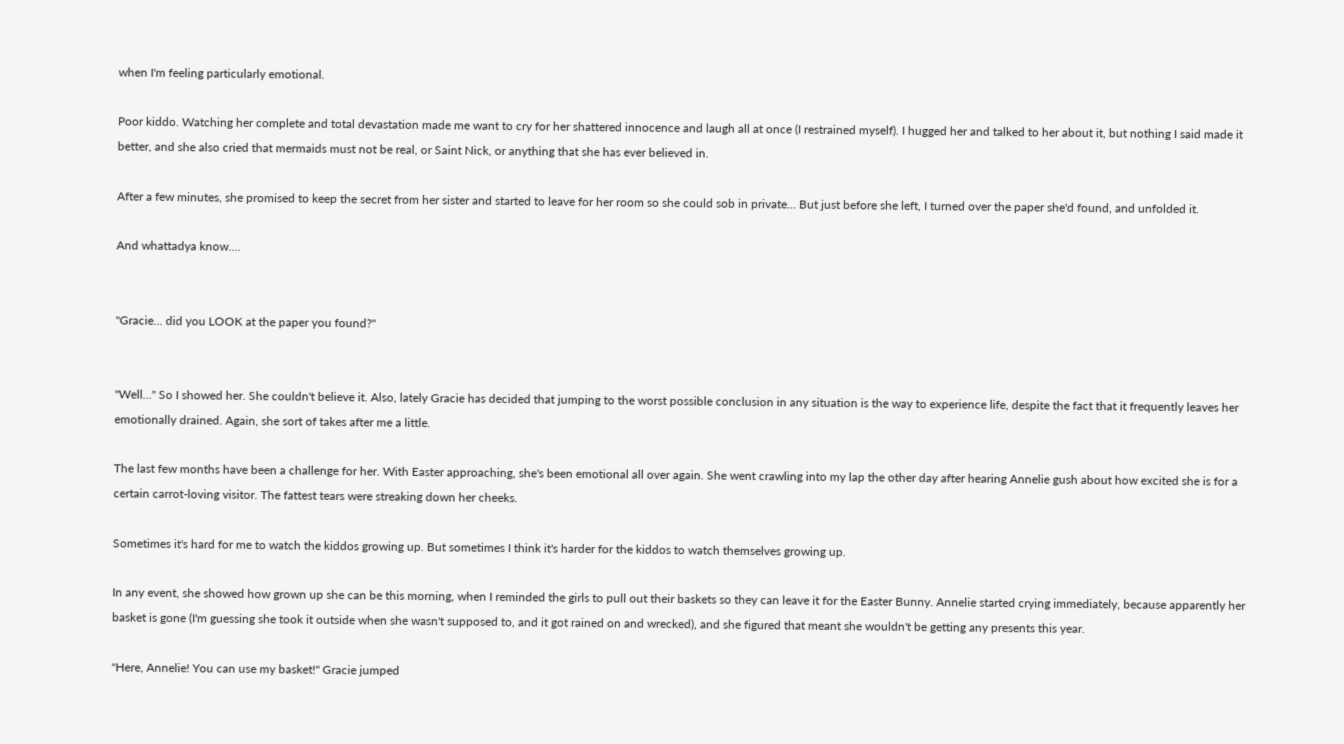when I'm feeling particularly emotional.

Poor kiddo. Watching her complete and total devastation made me want to cry for her shattered innocence and laugh all at once (I restrained myself). I hugged her and talked to her about it, but nothing I said made it better, and she also cried that mermaids must not be real, or Saint Nick, or anything that she has ever believed in.

After a few minutes, she promised to keep the secret from her sister and started to leave for her room so she could sob in private... But just before she left, I turned over the paper she'd found, and unfolded it.

And whattadya know....


"Gracie... did you LOOK at the paper you found?"


"Well..." So I showed her. She couldn't believe it. Also, lately Gracie has decided that jumping to the worst possible conclusion in any situation is the way to experience life, despite the fact that it frequently leaves her emotionally drained. Again, she sort of takes after me a little.

The last few months have been a challenge for her. With Easter approaching, she's been emotional all over again. She went crawling into my lap the other day after hearing Annelie gush about how excited she is for a certain carrot-loving visitor. The fattest tears were streaking down her cheeks.

Sometimes it's hard for me to watch the kiddos growing up. But sometimes I think it's harder for the kiddos to watch themselves growing up.

In any event, she showed how grown up she can be this morning, when I reminded the girls to pull out their baskets so they can leave it for the Easter Bunny. Annelie started crying immediately, because apparently her basket is gone (I'm guessing she took it outside when she wasn't supposed to, and it got rained on and wrecked), and she figured that meant she wouldn't be getting any presents this year.

"Here, Annelie! You can use my basket!" Gracie jumped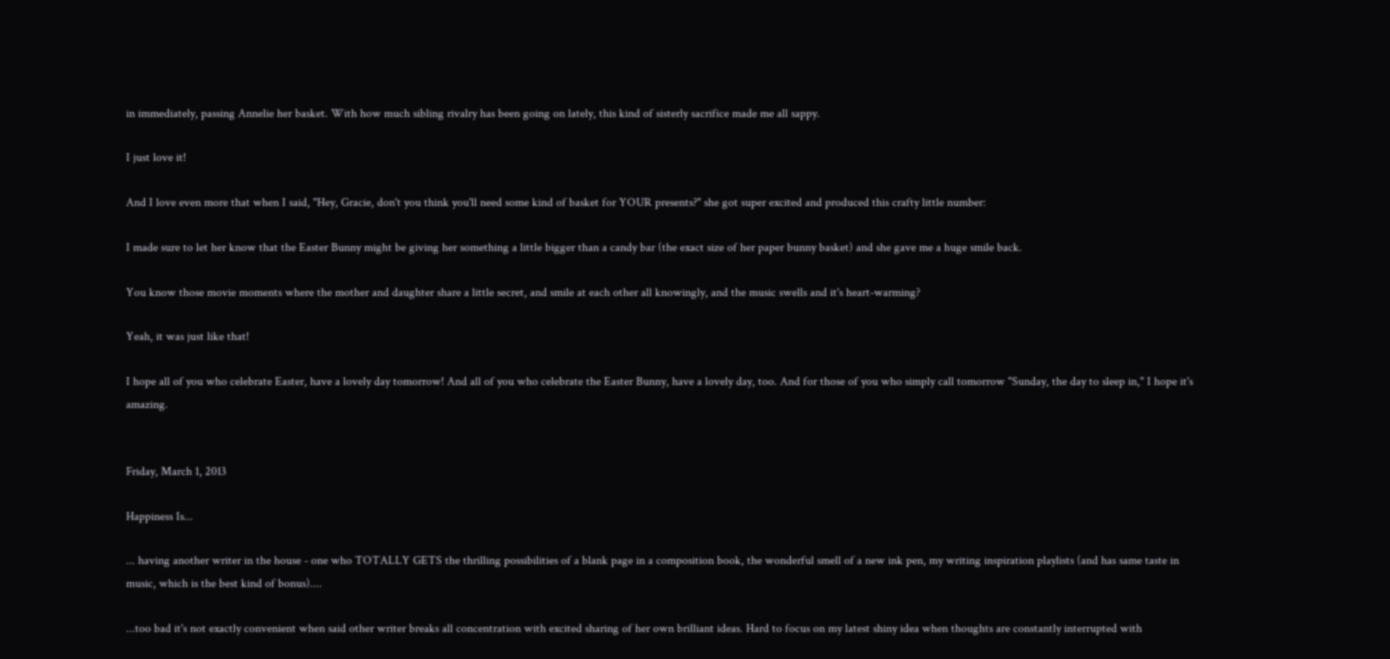in immediately, passing Annelie her basket. With how much sibling rivalry has been going on lately, this kind of sisterly sacrifice made me all sappy.

I just love it!

And I love even more that when I said, "Hey, Gracie, don't you think you'll need some kind of basket for YOUR presents?" she got super excited and produced this crafty little number:

I made sure to let her know that the Easter Bunny might be giving her something a little bigger than a candy bar (the exact size of her paper bunny basket) and she gave me a huge smile back.

You know those movie moments where the mother and daughter share a little secret, and smile at each other all knowingly, and the music swells and it's heart-warming?

Yeah, it was just like that!

I hope all of you who celebrate Easter, have a lovely day tomorrow! And all of you who celebrate the Easter Bunny, have a lovely day, too. And for those of you who simply call tomorrow "Sunday, the day to sleep in," I hope it's amazing.


Friday, March 1, 2013

Happiness Is...

... having another writer in the house - one who TOTALLY GETS the thrilling possibilities of a blank page in a composition book, the wonderful smell of a new ink pen, my writing inspiration playlists (and has same taste in music, which is the best kind of bonus)....

...too bad it's not exactly convenient when said other writer breaks all concentration with excited sharing of her own brilliant ideas. Hard to focus on my latest shiny idea when thoughts are constantly interrupted with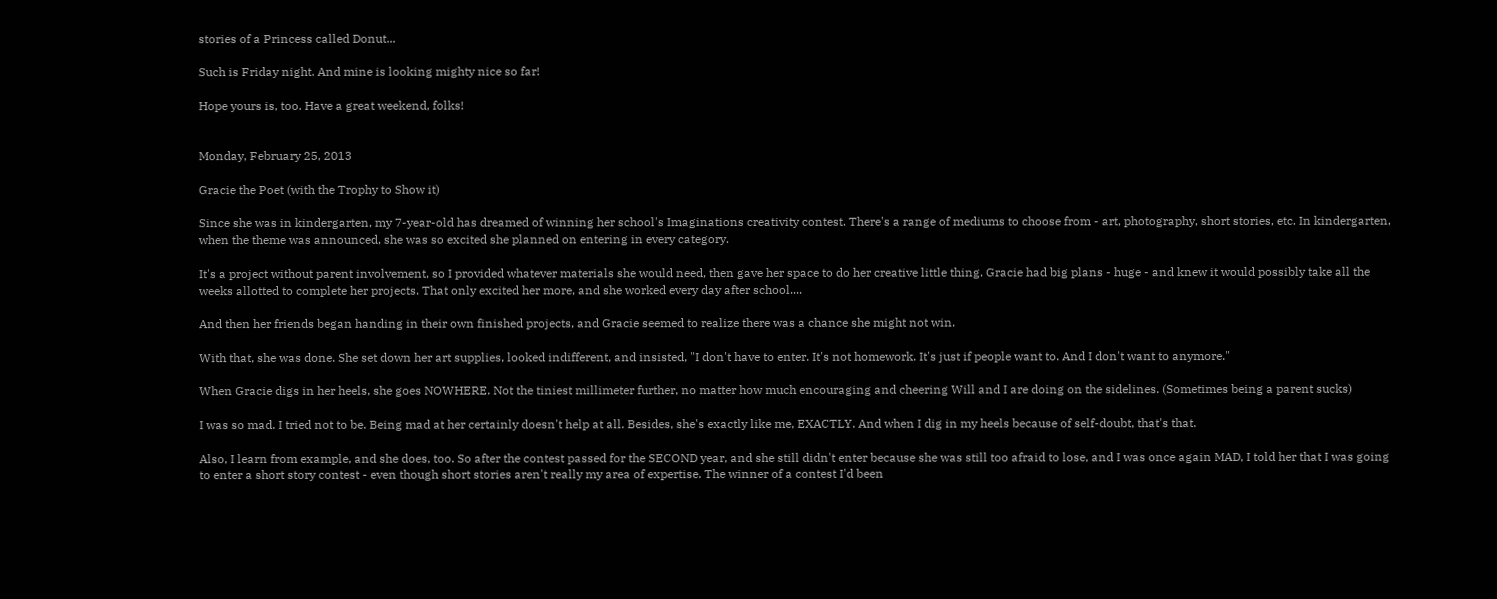stories of a Princess called Donut...

Such is Friday night. And mine is looking mighty nice so far!

Hope yours is, too. Have a great weekend, folks!


Monday, February 25, 2013

Gracie the Poet (with the Trophy to Show it)

Since she was in kindergarten, my 7-year-old has dreamed of winning her school's Imaginations creativity contest. There's a range of mediums to choose from - art, photography, short stories, etc. In kindergarten, when the theme was announced, she was so excited she planned on entering in every category.

It's a project without parent involvement, so I provided whatever materials she would need, then gave her space to do her creative little thing. Gracie had big plans - huge - and knew it would possibly take all the weeks allotted to complete her projects. That only excited her more, and she worked every day after school....

And then her friends began handing in their own finished projects, and Gracie seemed to realize there was a chance she might not win.

With that, she was done. She set down her art supplies, looked indifferent, and insisted, "I don't have to enter. It's not homework. It's just if people want to. And I don't want to anymore."

When Gracie digs in her heels, she goes NOWHERE. Not the tiniest millimeter further, no matter how much encouraging and cheering Will and I are doing on the sidelines. (Sometimes being a parent sucks)

I was so mad. I tried not to be. Being mad at her certainly doesn't help at all. Besides, she's exactly like me, EXACTLY. And when I dig in my heels because of self-doubt, that's that.

Also, I learn from example, and she does, too. So after the contest passed for the SECOND year, and she still didn't enter because she was still too afraid to lose, and I was once again MAD, I told her that I was going to enter a short story contest - even though short stories aren't really my area of expertise. The winner of a contest I'd been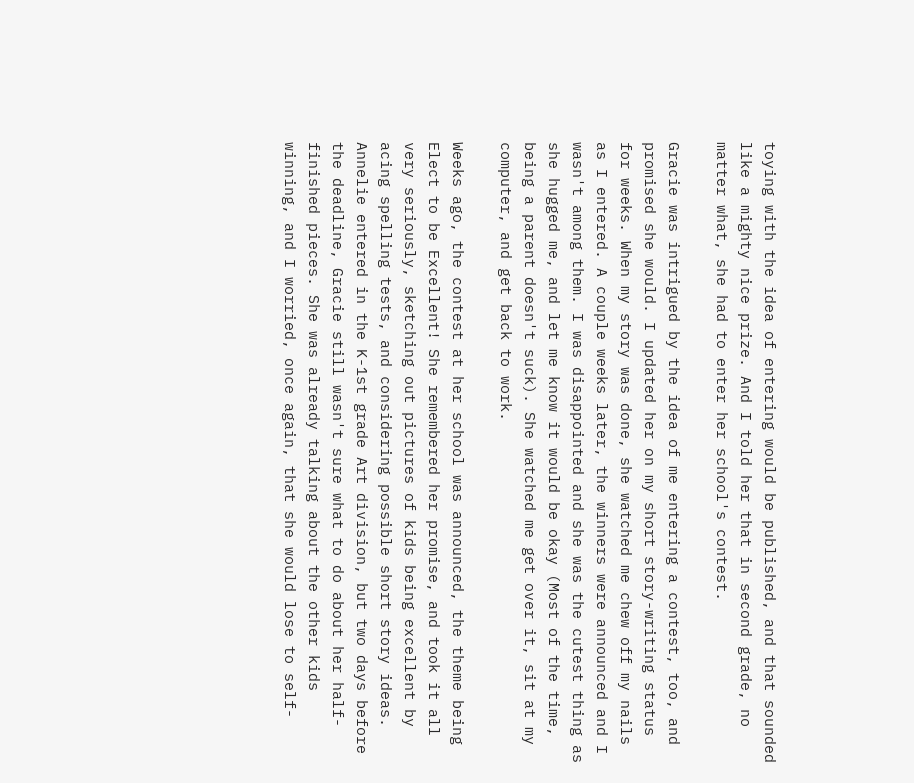toying with the idea of entering would be published, and that sounded like a mighty nice prize. And I told her that in second grade, no matter what, she had to enter her school's contest.

Gracie was intrigued by the idea of me entering a contest, too, and promised she would. I updated her on my short story-writing status for weeks. When my story was done, she watched me chew off my nails as I entered. A couple weeks later, the winners were announced and I wasn't among them. I was disappointed and she was the cutest thing as she hugged me, and let me know it would be okay (Most of the time, being a parent doesn't suck). She watched me get over it, sit at my computer, and get back to work.

Weeks ago, the contest at her school was announced, the theme being Elect to be Excellent! She remembered her promise, and took it all very seriously, sketching out pictures of kids being excellent by acing spelling tests, and considering possible short story ideas. Annelie entered in the K-1st grade Art division, but two days before the deadline, Gracie still wasn't sure what to do about her half-finished pieces. She was already talking about the other kids winning, and I worried, once again, that she would lose to self-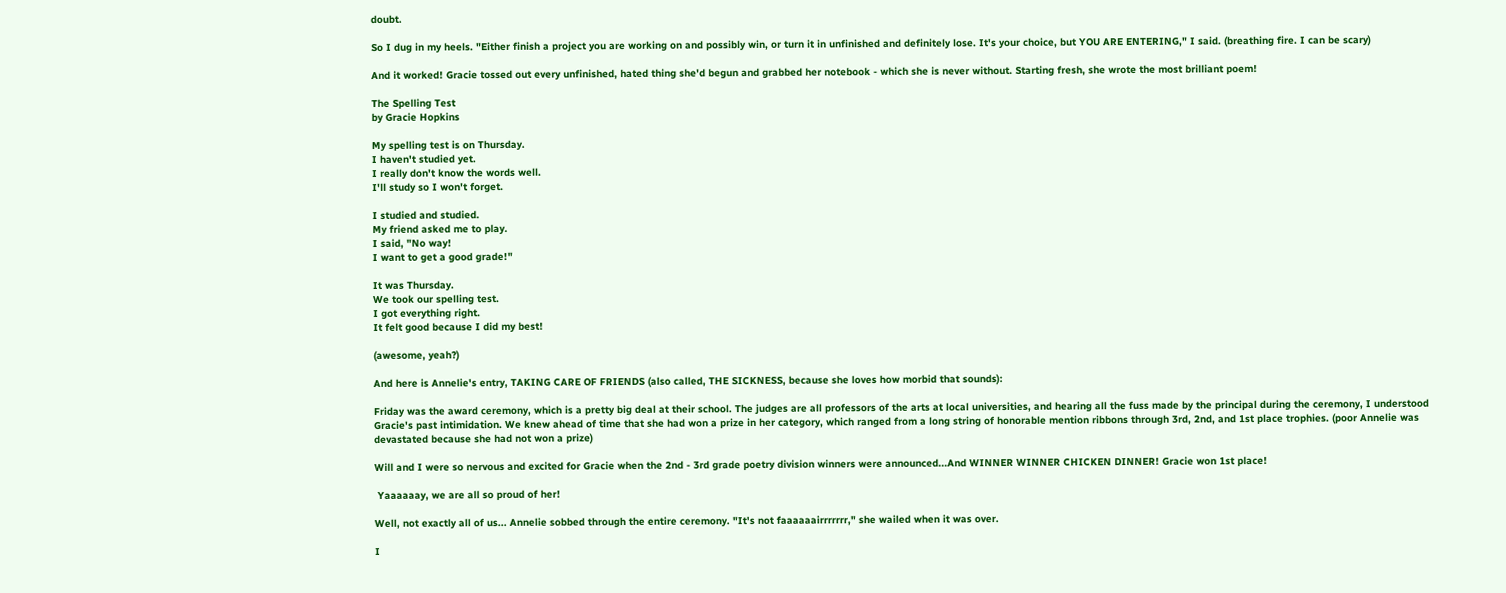doubt.

So I dug in my heels. "Either finish a project you are working on and possibly win, or turn it in unfinished and definitely lose. It's your choice, but YOU ARE ENTERING," I said. (breathing fire. I can be scary)

And it worked! Gracie tossed out every unfinished, hated thing she'd begun and grabbed her notebook - which she is never without. Starting fresh, she wrote the most brilliant poem!

The Spelling Test
by Gracie Hopkins

My spelling test is on Thursday.
I haven't studied yet.
I really don't know the words well.
I'll study so I won't forget.

I studied and studied.
My friend asked me to play.
I said, "No way!
I want to get a good grade!"

It was Thursday.
We took our spelling test.
I got everything right.
It felt good because I did my best!

(awesome, yeah?)

And here is Annelie's entry, TAKING CARE OF FRIENDS (also called, THE SICKNESS, because she loves how morbid that sounds):

Friday was the award ceremony, which is a pretty big deal at their school. The judges are all professors of the arts at local universities, and hearing all the fuss made by the principal during the ceremony, I understood Gracie's past intimidation. We knew ahead of time that she had won a prize in her category, which ranged from a long string of honorable mention ribbons through 3rd, 2nd, and 1st place trophies. (poor Annelie was devastated because she had not won a prize)

Will and I were so nervous and excited for Gracie when the 2nd - 3rd grade poetry division winners were announced...And WINNER WINNER CHICKEN DINNER! Gracie won 1st place!

 Yaaaaaay, we are all so proud of her!

Well, not exactly all of us... Annelie sobbed through the entire ceremony. "It's not faaaaaairrrrrrr," she wailed when it was over.

I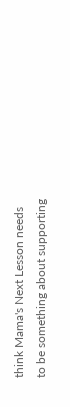think Mama's Next Lesson needs to be something about supporting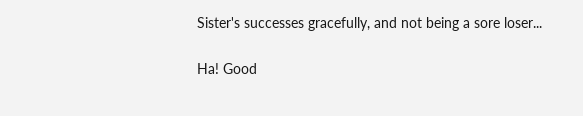Sister's successes gracefully, and not being a sore loser...

Ha! Good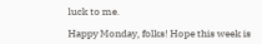luck to me.

Happy Monday, folks! Hope this week is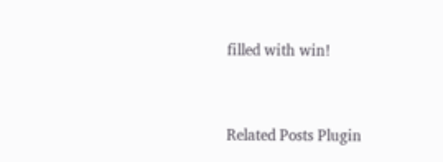filled with win!


Related Posts Plugin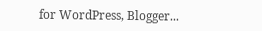for WordPress, Blogger...